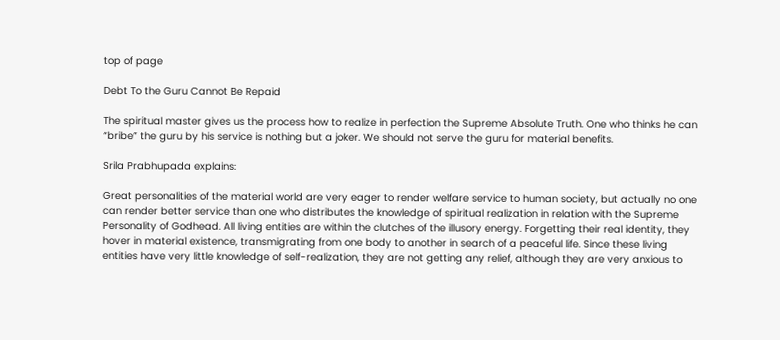top of page

Debt To the Guru Cannot Be Repaid

The spiritual master gives us the process how to realize in perfection the Supreme Absolute Truth. One who thinks he can “bribe” the guru by his service is nothing but a joker. We should not serve the guru for material benefits.

Srila Prabhupada explains:

Great personalities of the material world are very eager to render welfare service to human society, but actually no one can render better service than one who distributes the knowledge of spiritual realization in relation with the Supreme Personality of Godhead. All living entities are within the clutches of the illusory energy. Forgetting their real identity, they hover in material existence, transmigrating from one body to another in search of a peaceful life. Since these living entities have very little knowledge of self-realization, they are not getting any relief, although they are very anxious to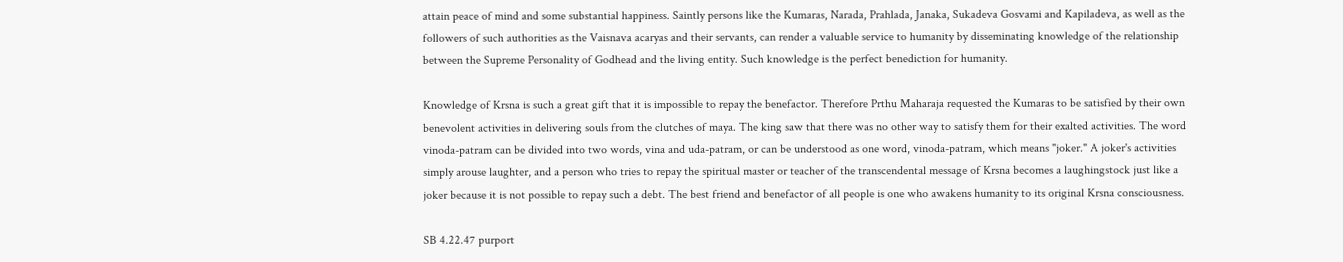attain peace of mind and some substantial happiness. Saintly persons like the Kumaras, Narada, Prahlada, Janaka, Sukadeva Gosvami and Kapiladeva, as well as the followers of such authorities as the Vaisnava acaryas and their servants, can render a valuable service to humanity by disseminating knowledge of the relationship between the Supreme Personality of Godhead and the living entity. Such knowledge is the perfect benediction for humanity.

Knowledge of Krsna is such a great gift that it is impossible to repay the benefactor. Therefore Prthu Maharaja requested the Kumaras to be satisfied by their own benevolent activities in delivering souls from the clutches of maya. The king saw that there was no other way to satisfy them for their exalted activities. The word vinoda-patram can be divided into two words, vina and uda-patram, or can be understood as one word, vinoda-patram, which means "joker." A joker's activities simply arouse laughter, and a person who tries to repay the spiritual master or teacher of the transcendental message of Krsna becomes a laughingstock just like a joker because it is not possible to repay such a debt. The best friend and benefactor of all people is one who awakens humanity to its original Krsna consciousness.

SB 4.22.47 purport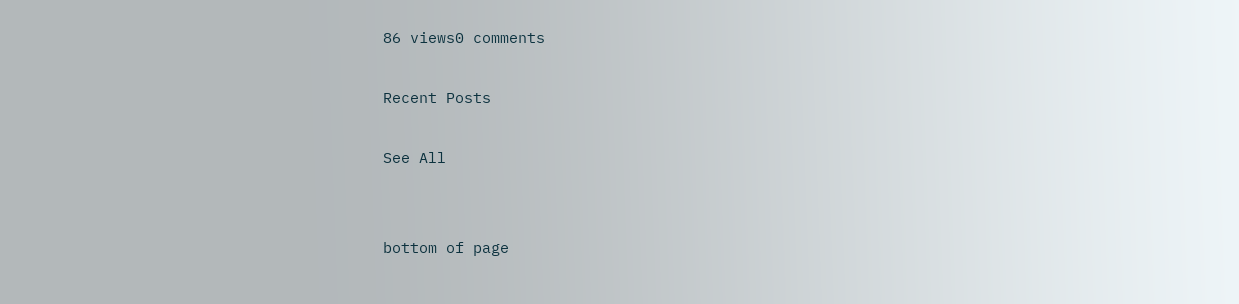86 views0 comments

Recent Posts

See All


bottom of page